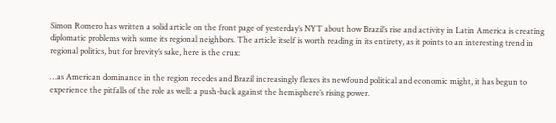Simon Romero has written a solid article on the front page of yesterday’s NYT about how Brazil’s rise and activity in Latin America is creating diplomatic problems with some its regional neighbors. The article itself is worth reading in its entirety, as it points to an interesting trend in regional politics, but for brevity’s sake, here is the crux:

…as American dominance in the region recedes and Brazil increasingly flexes its newfound political and economic might, it has begun to experience the pitfalls of the role as well: a push-back against the hemisphere’s rising power.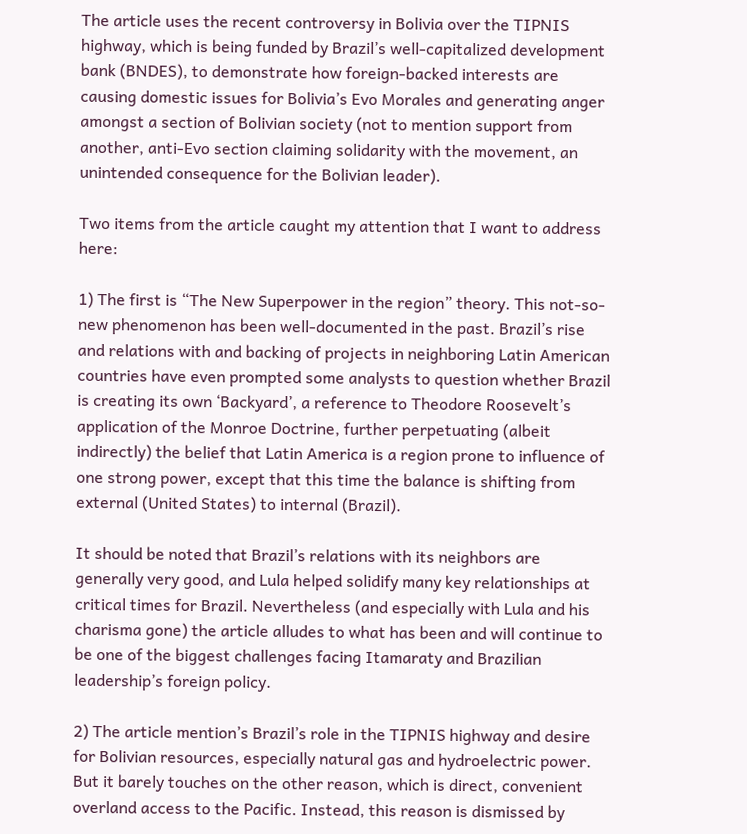The article uses the recent controversy in Bolivia over the TIPNIS highway, which is being funded by Brazil’s well-capitalized development bank (BNDES), to demonstrate how foreign-backed interests are causing domestic issues for Bolivia’s Evo Morales and generating anger amongst a section of Bolivian society (not to mention support from another, anti-Evo section claiming solidarity with the movement, an unintended consequence for the Bolivian leader).

Two items from the article caught my attention that I want to address here:

1) The first is “The New Superpower in the region” theory. This not-so-new phenomenon has been well-documented in the past. Brazil’s rise and relations with and backing of projects in neighboring Latin American countries have even prompted some analysts to question whether Brazil is creating its own ‘Backyard’, a reference to Theodore Roosevelt’s application of the Monroe Doctrine, further perpetuating (albeit indirectly) the belief that Latin America is a region prone to influence of one strong power, except that this time the balance is shifting from external (United States) to internal (Brazil).

It should be noted that Brazil’s relations with its neighbors are generally very good, and Lula helped solidify many key relationships at critical times for Brazil. Nevertheless (and especially with Lula and his charisma gone) the article alludes to what has been and will continue to be one of the biggest challenges facing Itamaraty and Brazilian leadership’s foreign policy.

2) The article mention’s Brazil’s role in the TIPNIS highway and desire for Bolivian resources, especially natural gas and hydroelectric power. But it barely touches on the other reason, which is direct, convenient overland access to the Pacific. Instead, this reason is dismissed by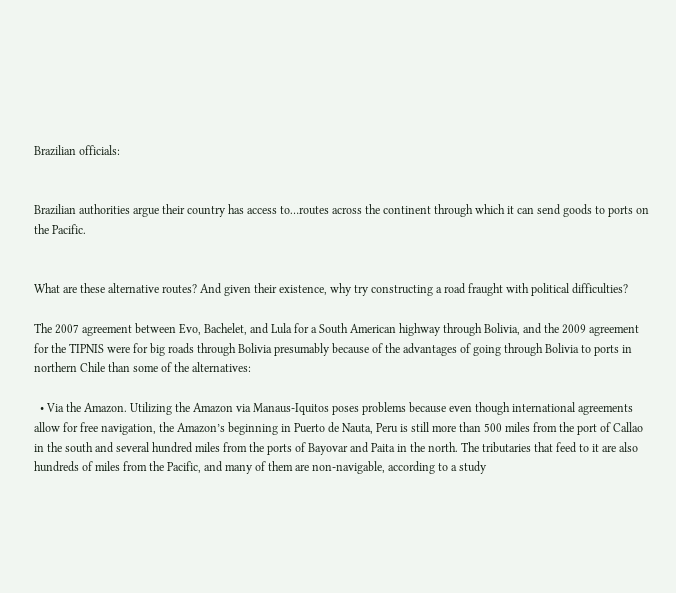Brazilian officials:


Brazilian authorities argue their country has access to…routes across the continent through which it can send goods to ports on the Pacific.


What are these alternative routes? And given their existence, why try constructing a road fraught with political difficulties?

The 2007 agreement between Evo, Bachelet, and Lula for a South American highway through Bolivia, and the 2009 agreement for the TIPNIS were for big roads through Bolivia presumably because of the advantages of going through Bolivia to ports in northern Chile than some of the alternatives:

  • Via the Amazon. Utilizing the Amazon via Manaus-Iquitos poses problems because even though international agreements allow for free navigation, the Amazon’s beginning in Puerto de Nauta, Peru is still more than 500 miles from the port of Callao in the south and several hundred miles from the ports of Bayovar and Paita in the north. The tributaries that feed to it are also hundreds of miles from the Pacific, and many of them are non-navigable, according to a study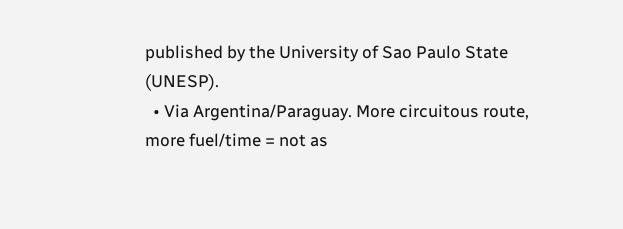published by the University of Sao Paulo State (UNESP).
  • Via Argentina/Paraguay. More circuitous route, more fuel/time = not as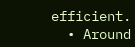efficient.
  • Around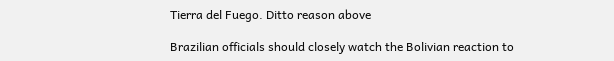Tierra del Fuego. Ditto reason above

Brazilian officials should closely watch the Bolivian reaction to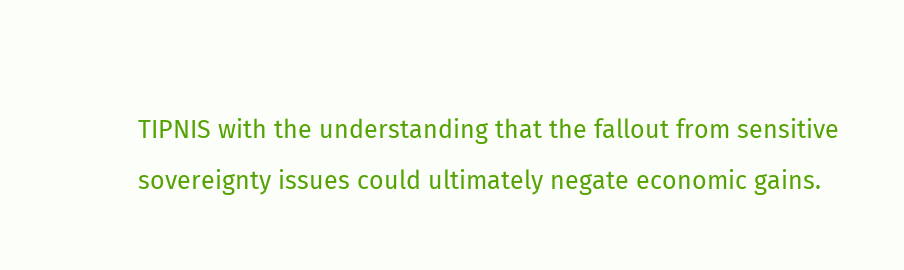TIPNIS with the understanding that the fallout from sensitive sovereignty issues could ultimately negate economic gains.